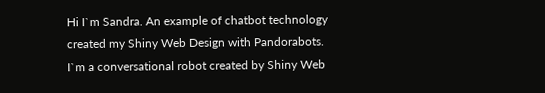Hi I`m Sandra. An example of chatbot technology created my Shiny Web Design with Pandorabots. I`m a conversational robot created by Shiny Web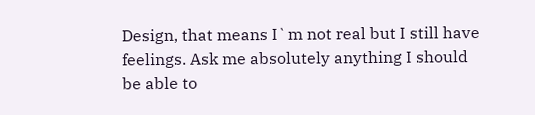Design, that means I`m not real but I still have feelings. Ask me absolutely anything I should be able to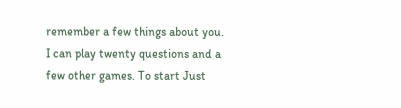remember a few things about you. I can play twenty questions and a few other games. To start Just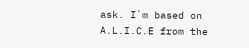ask. I`m based on A.L.I.C.E from the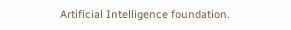Artificial Intelligence foundation.